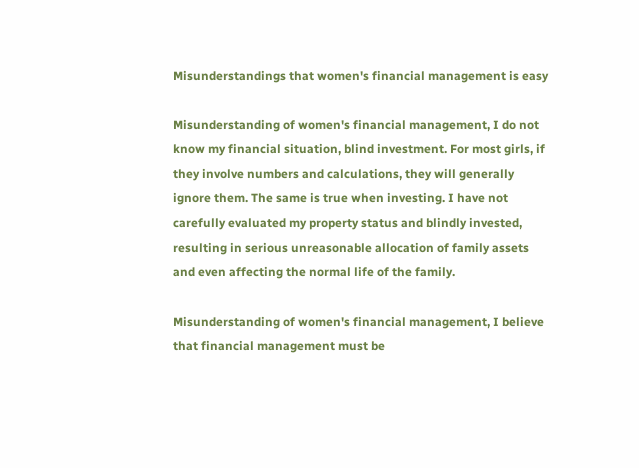Misunderstandings that women's financial management is easy

Misunderstanding of women's financial management, I do not know my financial situation, blind investment. For most girls, if they involve numbers and calculations, they will generally ignore them. The same is true when investing. I have not carefully evaluated my property status and blindly invested, resulting in serious unreasonable allocation of family assets and even affecting the normal life of the family.

Misunderstanding of women's financial management, I believe that financial management must be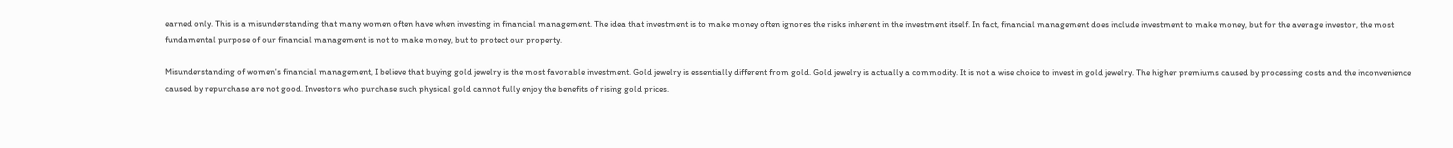earned only. This is a misunderstanding that many women often have when investing in financial management. The idea that investment is to make money often ignores the risks inherent in the investment itself. In fact, financial management does include investment to make money, but for the average investor, the most fundamental purpose of our financial management is not to make money, but to protect our property.

Misunderstanding of women's financial management, I believe that buying gold jewelry is the most favorable investment. Gold jewelry is essentially different from gold. Gold jewelry is actually a commodity. It is not a wise choice to invest in gold jewelry. The higher premiums caused by processing costs and the inconvenience caused by repurchase are not good. Investors who purchase such physical gold cannot fully enjoy the benefits of rising gold prices.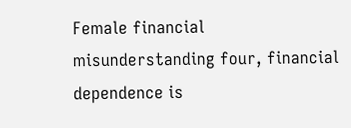Female financial misunderstanding four, financial dependence is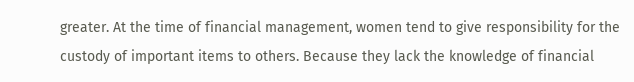greater. At the time of financial management, women tend to give responsibility for the custody of important items to others. Because they lack the knowledge of financial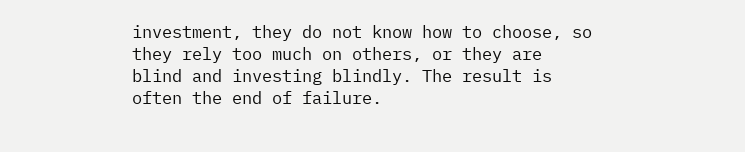investment, they do not know how to choose, so they rely too much on others, or they are blind and investing blindly. The result is often the end of failure.